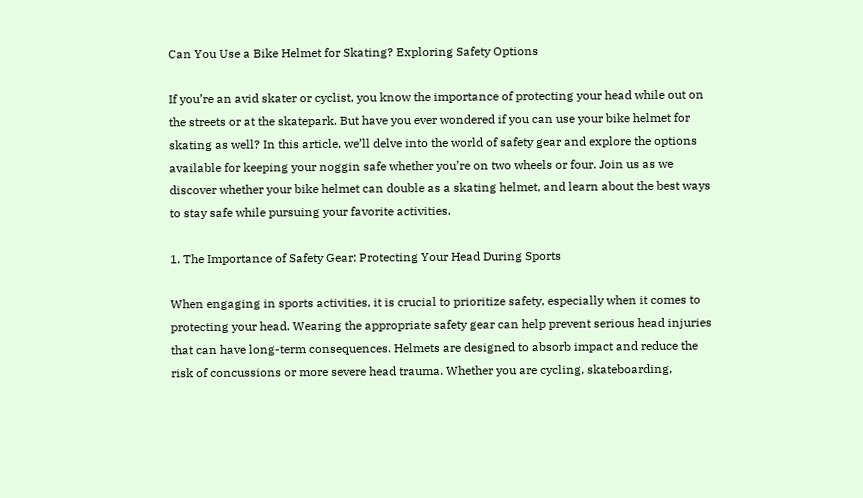Can You Use a Bike Helmet for Skating? Exploring Safety Options

If you’re an avid skater or cyclist, you know the importance of protecting your head while out on the streets or at the skatepark. But have you ever wondered if you can use your bike helmet for skating as well? In this article, we’ll delve into the world of safety gear and explore the options available for keeping your noggin safe whether you’re on two wheels or four. Join us as we discover whether your bike helmet can double as a skating helmet, and learn about the best ways to stay safe while pursuing your favorite activities.

1. The Importance of Safety Gear: Protecting Your Head During Sports

When engaging in sports activities, it is crucial to prioritize safety, especially when it comes to protecting your head. Wearing the appropriate safety gear can help prevent serious head injuries that can have long-term consequences. Helmets are designed to absorb impact and reduce the risk of concussions or more severe head trauma. Whether you are cycling, skateboarding,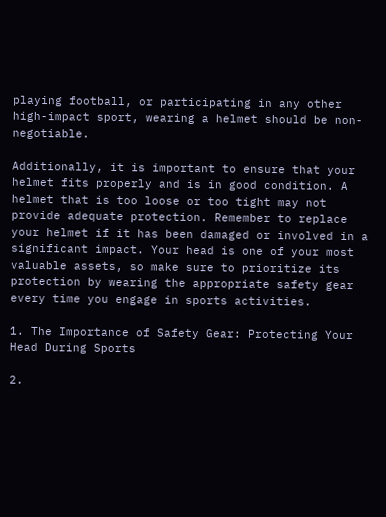playing football, or participating in any other high-impact sport, wearing a helmet should be non-negotiable.

Additionally, it is important to ensure that your helmet fits properly and is in good condition. A helmet that is too loose or too tight may not provide adequate protection. Remember to replace your helmet if it has been damaged or involved in a significant impact. Your head is one of your most valuable assets, so make sure to prioritize its protection by wearing the appropriate safety gear every time you engage in sports activities.

1. The Importance of Safety Gear: Protecting Your Head During Sports

2.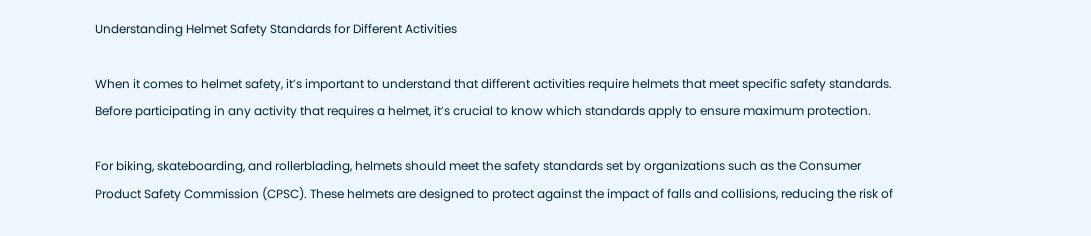Understanding Helmet Safety Standards for Different Activities

When it comes to helmet safety, it’s important to understand that different activities require helmets that meet specific safety standards. Before participating in any activity that requires a helmet, it’s crucial to know which standards apply to ensure maximum protection.

For biking, skateboarding, and rollerblading, helmets should meet the safety standards set by organizations such as the Consumer Product Safety Commission (CPSC). These helmets are designed to protect against the impact of falls and collisions, reducing the risk of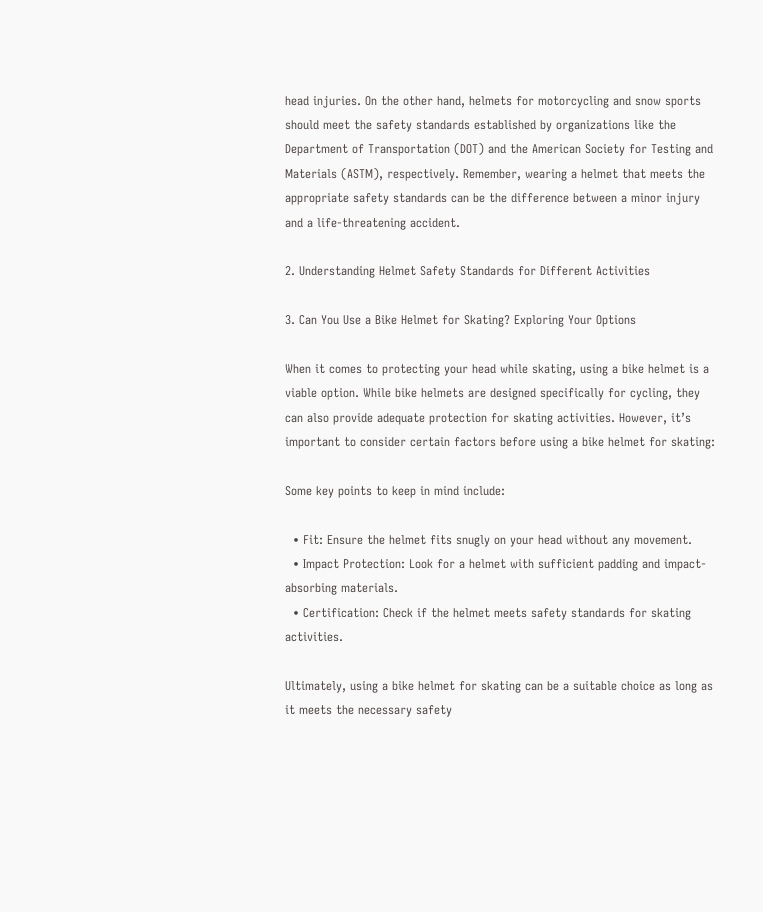head injuries. On the other hand, helmets for motorcycling and snow sports should meet the safety standards established by organizations like the Department of Transportation (DOT) and the American Society for Testing and Materials (ASTM), respectively. Remember, wearing a helmet that meets the appropriate safety standards can be the difference between a minor injury and a life-threatening accident.

2. Understanding Helmet Safety Standards for Different Activities

3. Can You Use a Bike Helmet for Skating? Exploring Your Options

When it comes to protecting your head while skating, using a bike helmet is a viable option. While bike helmets are designed specifically for cycling, they can also provide adequate protection for skating activities. However, it’s important to consider certain factors before using a bike helmet for skating:

Some key points to keep in mind include:

  • Fit: Ensure the helmet fits snugly on your head without any movement.
  • Impact Protection: Look for a helmet with sufficient padding and impact-absorbing materials.
  • Certification: Check if the helmet meets safety standards for skating activities.

Ultimately, using a bike helmet for skating can be a suitable choice as long as it meets the necessary safety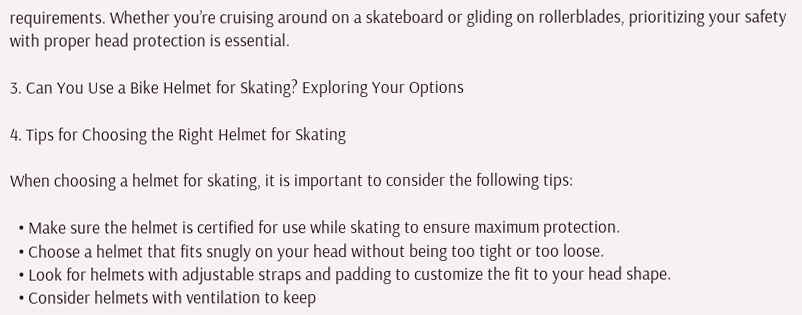requirements. Whether you’re cruising around on a skateboard or gliding on rollerblades, prioritizing your safety with proper head protection is essential.

3. Can You Use a Bike Helmet for Skating? Exploring Your Options

4. Tips for Choosing the Right Helmet for Skating

When choosing a helmet for skating, it is important to consider the following tips:

  • Make sure the helmet is certified for use while skating to ensure maximum protection.
  • Choose a helmet that fits snugly on your head without being too tight or too loose.
  • Look for helmets with adjustable straps and padding to customize the fit to your head shape.
  • Consider helmets with ventilation to keep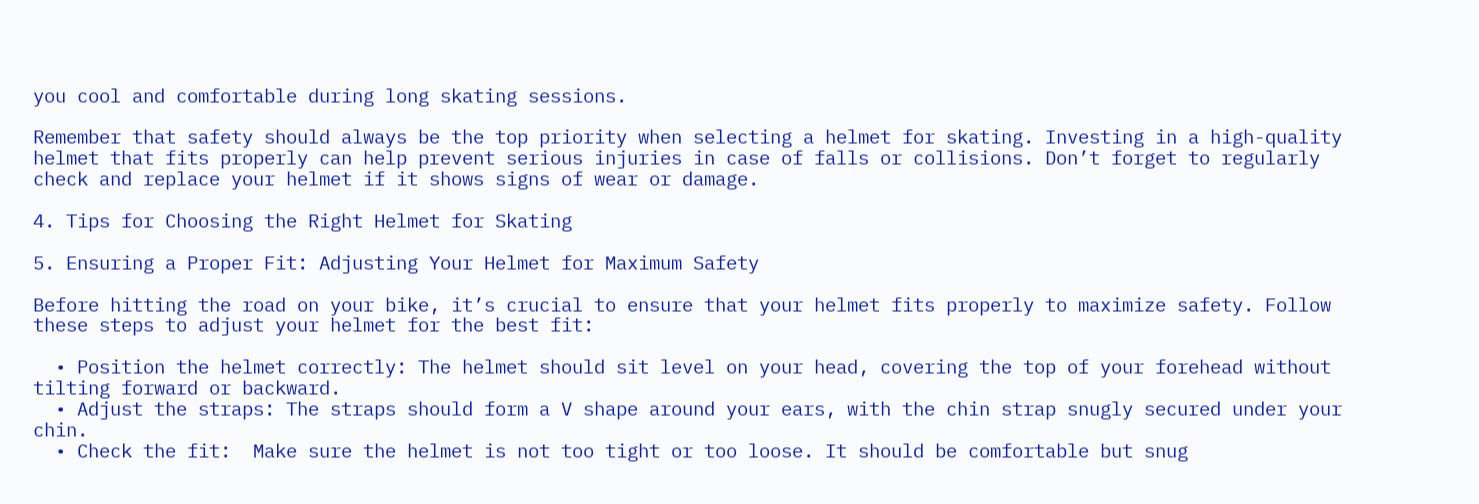you cool and comfortable during long skating sessions.

Remember that safety should always be the top priority when selecting a helmet for skating. Investing in a high-quality helmet that fits properly can help prevent serious injuries in case of falls or collisions. Don’t forget to regularly check and replace your helmet if it shows signs of wear or damage.

4. Tips for Choosing the Right Helmet for Skating

5. Ensuring a Proper Fit: Adjusting Your Helmet for Maximum Safety

Before hitting the road on your bike, it’s crucial to ensure that your helmet fits properly to maximize safety. Follow these steps to adjust your helmet for the best fit:

  • Position the helmet correctly: The helmet should sit level on your head, covering the top of your forehead without tilting forward or backward.
  • Adjust the straps: The straps should form a V shape around your ears, with the chin strap snugly secured under your chin.
  • Check the fit:  Make sure the helmet is not too tight or too loose. It should be comfortable but snug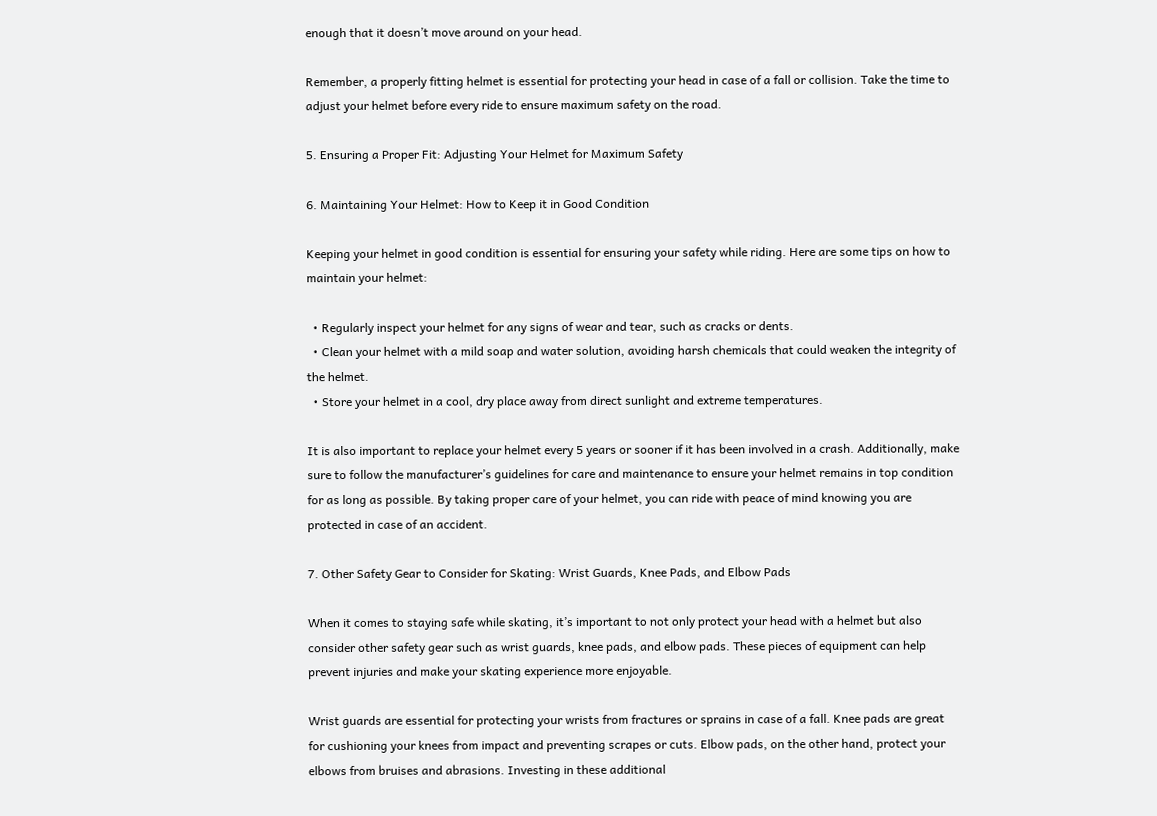enough that it doesn’t move around on your head.

Remember, a properly fitting helmet is essential for protecting your head in case of a fall or collision. Take the time to adjust your helmet before every ride to ensure maximum safety on the road.

5. Ensuring a Proper Fit: Adjusting Your Helmet for Maximum Safety

6. Maintaining Your Helmet: How to Keep it in Good Condition

Keeping your helmet in good condition is essential for ensuring your safety while riding. Here are some tips on how to maintain your helmet:

  • Regularly inspect your helmet for any signs of wear and tear, such as cracks or dents.
  • Clean your helmet with a mild soap and water solution, avoiding harsh chemicals that could weaken the integrity of the helmet.
  • Store your helmet in a cool, dry place away from direct sunlight and extreme temperatures.

It is also important to replace your helmet every 5 years or sooner if it has been involved in a crash. Additionally, make sure to follow the manufacturer’s guidelines for care and maintenance to ensure your helmet remains in top condition for as long as possible. By taking proper care of your helmet, you can ride with peace of mind knowing you are protected in case of an accident.

7. Other Safety Gear to Consider for Skating: Wrist Guards, Knee Pads, and Elbow Pads

When it comes to staying safe while skating, it’s important to not only protect your head with a helmet but also consider other safety gear such as wrist guards, knee pads, and elbow pads. These pieces of equipment can help prevent injuries and make your skating experience more enjoyable.

Wrist guards are essential for protecting your wrists from fractures or sprains in case of a fall. Knee pads are great for cushioning your knees from impact and preventing scrapes or cuts. Elbow pads, on the other hand, protect your elbows from bruises and abrasions. Investing in these additional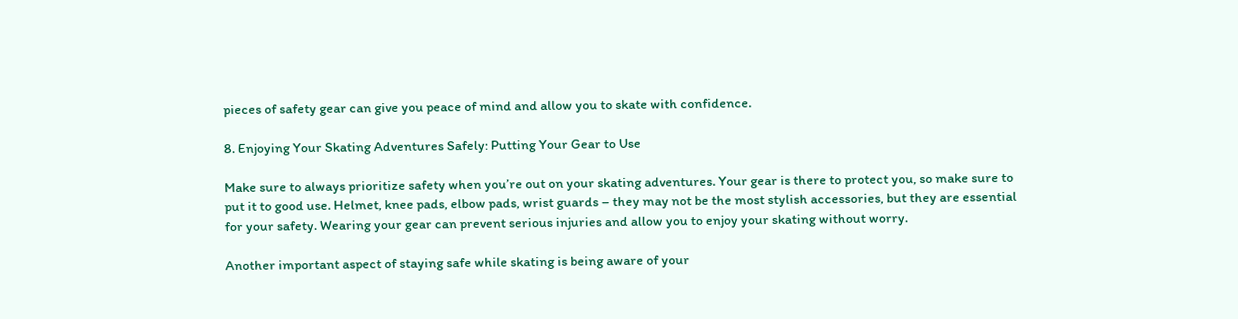pieces of safety gear can give you peace of mind and allow you to skate with confidence.

8. Enjoying Your Skating Adventures Safely: Putting Your Gear to Use

Make sure to always prioritize safety when you’re out on your skating adventures. Your gear is there to protect you, so make sure to put it to good use. Helmet, knee pads, elbow pads, wrist guards – they may not be the most stylish accessories, but they are essential for your safety. Wearing your gear can prevent serious injuries and allow you to enjoy your skating without worry.

Another important aspect of staying safe while skating is being aware of your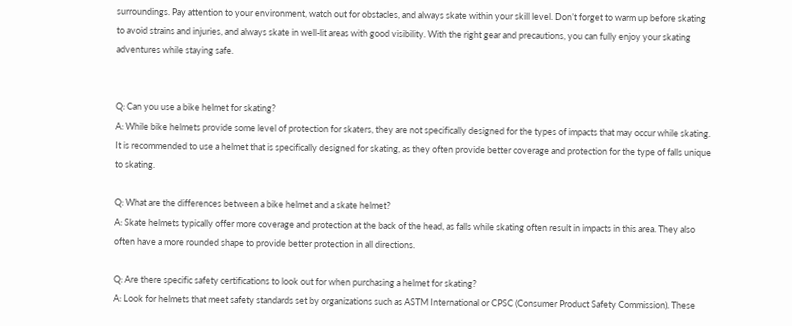surroundings. Pay attention to your environment, watch out for obstacles, and always skate within your skill level. Don’t forget to warm up before skating to avoid strains and injuries, and always skate in well-lit areas with good visibility. With the right gear and precautions, you can fully enjoy your skating adventures while staying safe.


Q: Can you use a bike helmet for skating?
A: While bike helmets provide some level of protection for skaters, they are not specifically designed for the types of impacts that may occur while skating. It is recommended to use a helmet that is specifically designed for skating, as they often provide better coverage and protection for the type of falls unique to skating.

Q: What are the differences between a bike helmet and a skate helmet?
A: Skate helmets typically offer more coverage and protection at the back of the head, as falls while skating often result in impacts in this area. They also often have a more rounded shape to provide better protection in all directions.

Q: Are there specific safety certifications to look out for when purchasing a helmet for skating?
A: Look for helmets that meet safety standards set by organizations such as ASTM International or CPSC (Consumer Product Safety Commission). These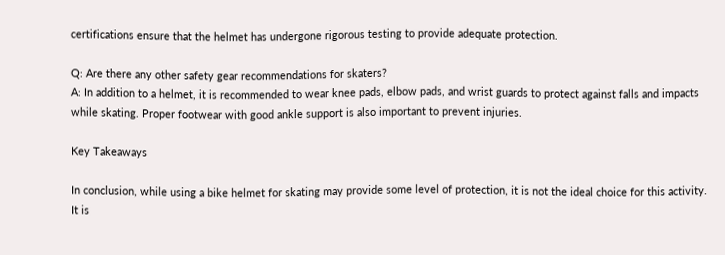certifications ensure that the helmet has undergone rigorous testing to provide adequate protection.

Q: Are there any other safety gear recommendations for skaters?
A: In addition to a helmet, it is recommended to wear knee pads, elbow pads, and wrist guards to protect against falls and impacts while skating. Proper footwear with good ankle support is also important to prevent injuries.

Key Takeaways

In conclusion, while using a bike helmet for skating may provide some level of protection, it is not the ideal choice for this activity. It is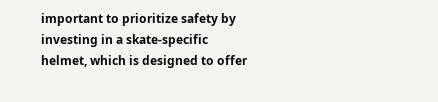important to prioritize safety by investing in a skate-specific helmet, which is designed to offer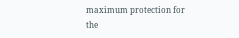maximum protection for the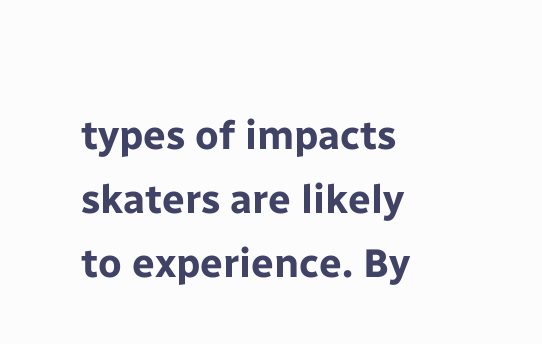types of impacts skaters are likely to experience. By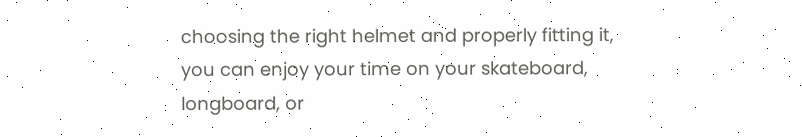choosing the right helmet and properly fitting it, you can enjoy your time on your skateboard, longboard, or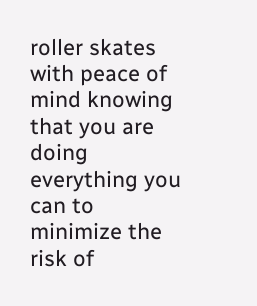roller skates with peace of mind knowing that you are doing everything you can to minimize the risk of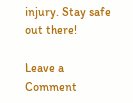injury. Stay safe out there!

Leave a Comment